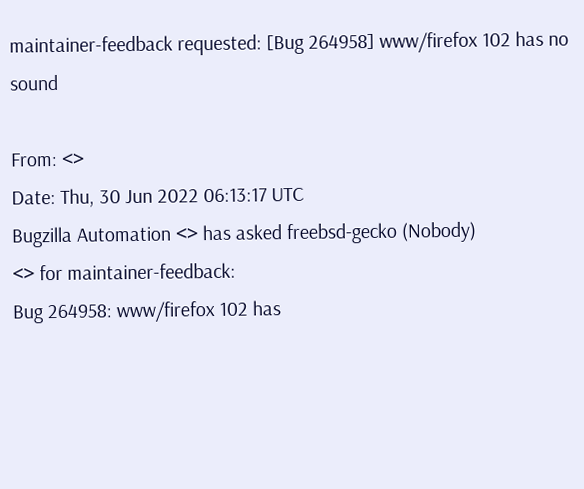maintainer-feedback requested: [Bug 264958] www/firefox 102 has no sound

From: <>
Date: Thu, 30 Jun 2022 06:13:17 UTC
Bugzilla Automation <> has asked freebsd-gecko (Nobody)
<> for maintainer-feedback:
Bug 264958: www/firefox 102 has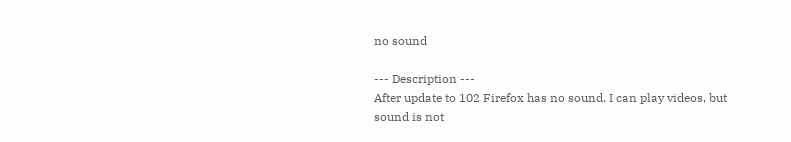no sound

--- Description ---
After update to 102 Firefox has no sound. I can play videos, but sound is not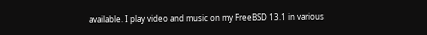available. I play video and music on my FreeBSD 13.1 in various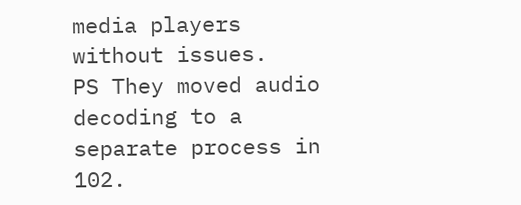media players
without issues.
PS They moved audio decoding to a separate process in 102.